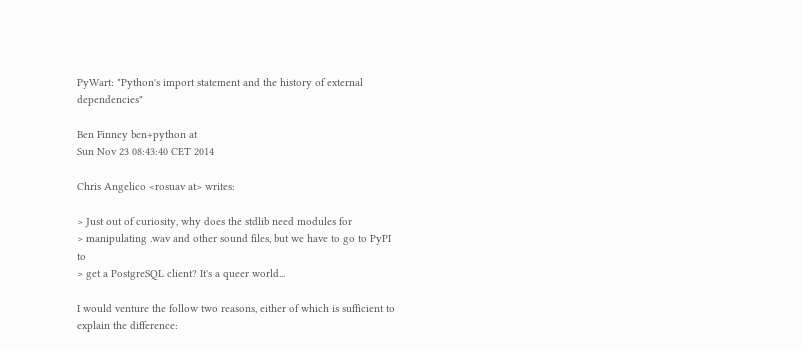PyWart: "Python's import statement and the history of external dependencies"

Ben Finney ben+python at
Sun Nov 23 08:43:40 CET 2014

Chris Angelico <rosuav at> writes:

> Just out of curiosity, why does the stdlib need modules for
> manipulating .wav and other sound files, but we have to go to PyPI to
> get a PostgreSQL client? It's a queer world...

I would venture the follow two reasons, either of which is sufficient to
explain the difference: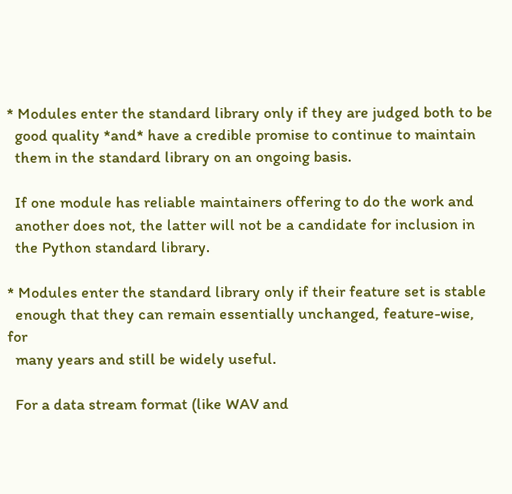* Modules enter the standard library only if they are judged both to be
  good quality *and* have a credible promise to continue to maintain
  them in the standard library on an ongoing basis.

  If one module has reliable maintainers offering to do the work and
  another does not, the latter will not be a candidate for inclusion in
  the Python standard library.

* Modules enter the standard library only if their feature set is stable
  enough that they can remain essentially unchanged, feature-wise, for
  many years and still be widely useful.

  For a data stream format (like WAV and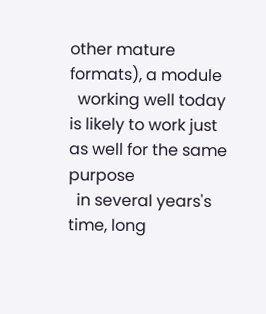other mature formats), a module
  working well today is likely to work just as well for the same purpose
  in several years's time, long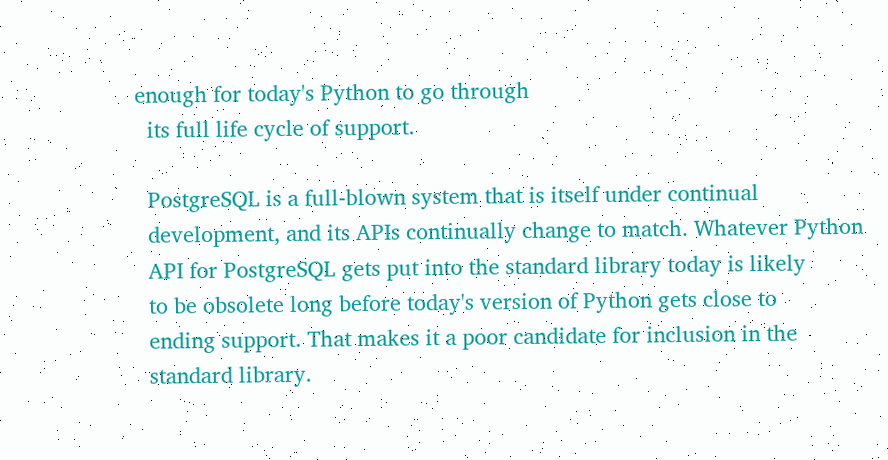enough for today's Python to go through
  its full life cycle of support.

  PostgreSQL is a full-blown system that is itself under continual
  development, and its APIs continually change to match. Whatever Python
  API for PostgreSQL gets put into the standard library today is likely
  to be obsolete long before today's version of Python gets close to
  ending support. That makes it a poor candidate for inclusion in the
  standard library.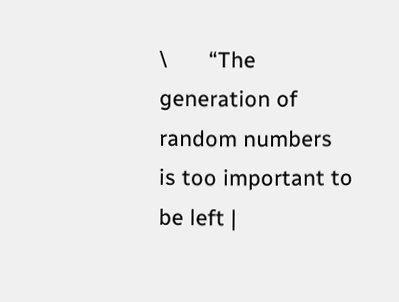\       “The generation of random numbers is too important to be left |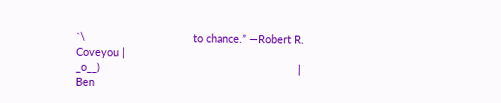`\                                    to chance.” —Robert R. Coveyou |
_o__)                                                                  |
Ben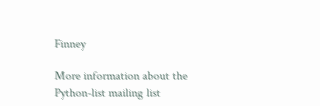Finney

More information about the Python-list mailing list